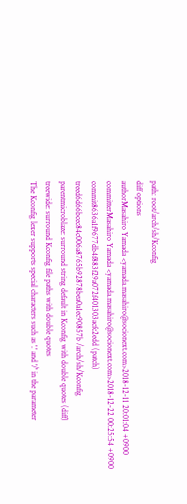path: root/arch/sh/Kconfig
diff options
authorMasahiro Yamada <yamada.masahiro@socionext.com>2018-12-11 20:01:04 +0900
committerMasahiro Yamada <yamada.masahiro@socionext.com>2018-12-22 00:25:54 +0900
commit8636a1f9677db4f883f29a072f401303acfc2edd (patch)
treed6d66bcec84c006a8765b92878bea0a1ec90857b /arch/sh/Kconfig
parentmicroblaze: surround string default in Kconfig with double quotes (diff)
treewide: surround Kconfig file paths with double quotes
The Kconfig lexer supports special characters such as '.' and '/' in the parameter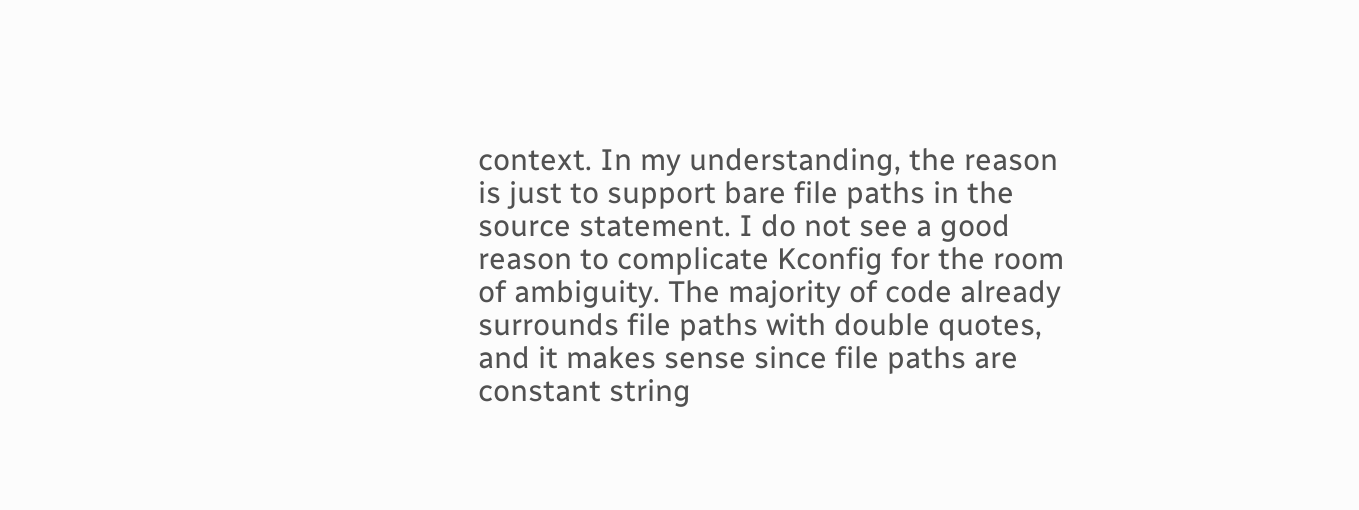context. In my understanding, the reason is just to support bare file paths in the source statement. I do not see a good reason to complicate Kconfig for the room of ambiguity. The majority of code already surrounds file paths with double quotes, and it makes sense since file paths are constant string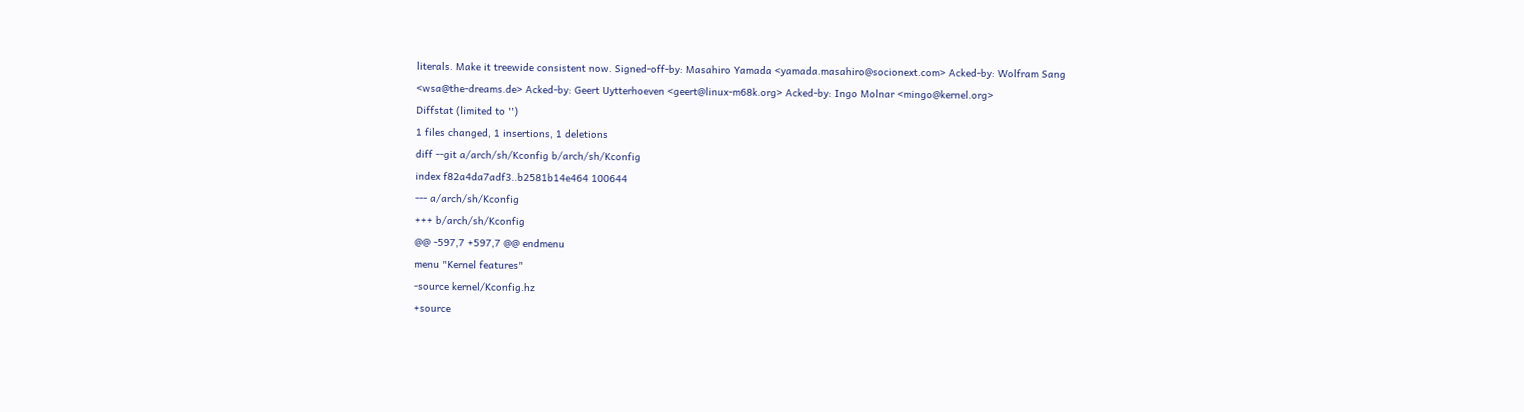literals. Make it treewide consistent now. Signed-off-by: Masahiro Yamada <yamada.masahiro@socionext.com> Acked-by: Wolfram Sang <wsa@the-dreams.de> Acked-by: Geert Uytterhoeven <geert@linux-m68k.org> Acked-by: Ingo Molnar <mingo@kernel.org>
Diffstat (limited to '')
1 files changed, 1 insertions, 1 deletions
diff --git a/arch/sh/Kconfig b/arch/sh/Kconfig
index f82a4da7adf3..b2581b14e464 100644
--- a/arch/sh/Kconfig
+++ b/arch/sh/Kconfig
@@ -597,7 +597,7 @@ endmenu
menu "Kernel features"
-source kernel/Kconfig.hz
+source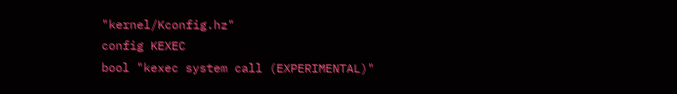"kernel/Kconfig.hz"
config KEXEC
bool "kexec system call (EXPERIMENTAL)"